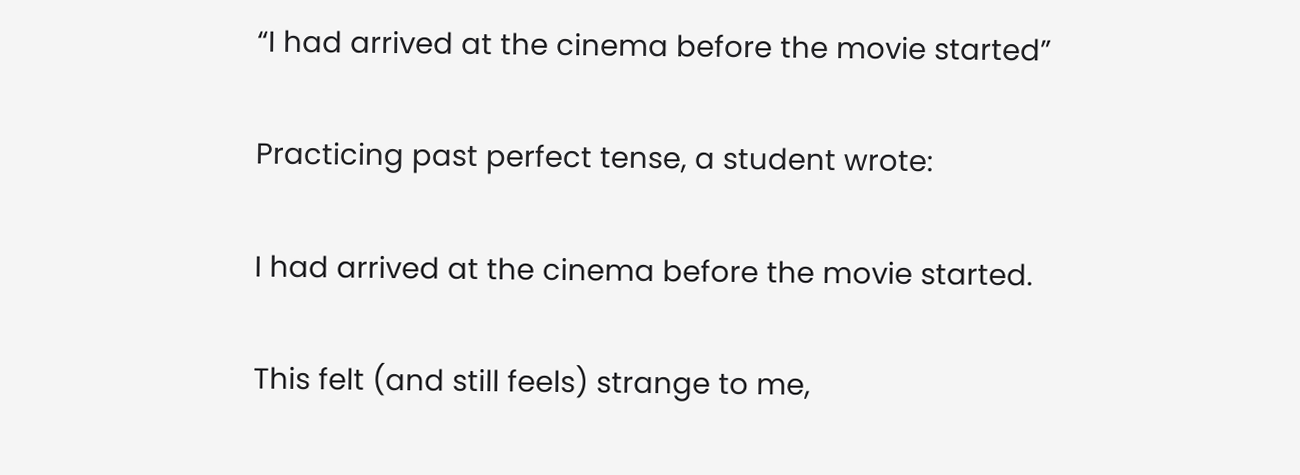“I had arrived at the cinema before the movie started”

Practicing past perfect tense, a student wrote:

I had arrived at the cinema before the movie started.

This felt (and still feels) strange to me,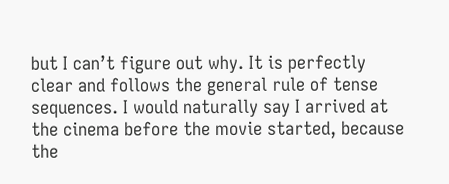but I can’t figure out why. It is perfectly clear and follows the general rule of tense sequences. I would naturally say I arrived at the cinema before the movie started, because the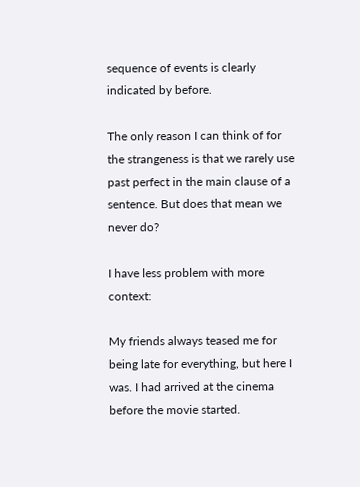sequence of events is clearly indicated by before.

The only reason I can think of for the strangeness is that we rarely use past perfect in the main clause of a sentence. But does that mean we never do?

I have less problem with more context:

My friends always teased me for being late for everything, but here I was. I had arrived at the cinema before the movie started.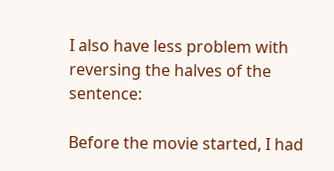I also have less problem with reversing the halves of the sentence:

Before the movie started, I had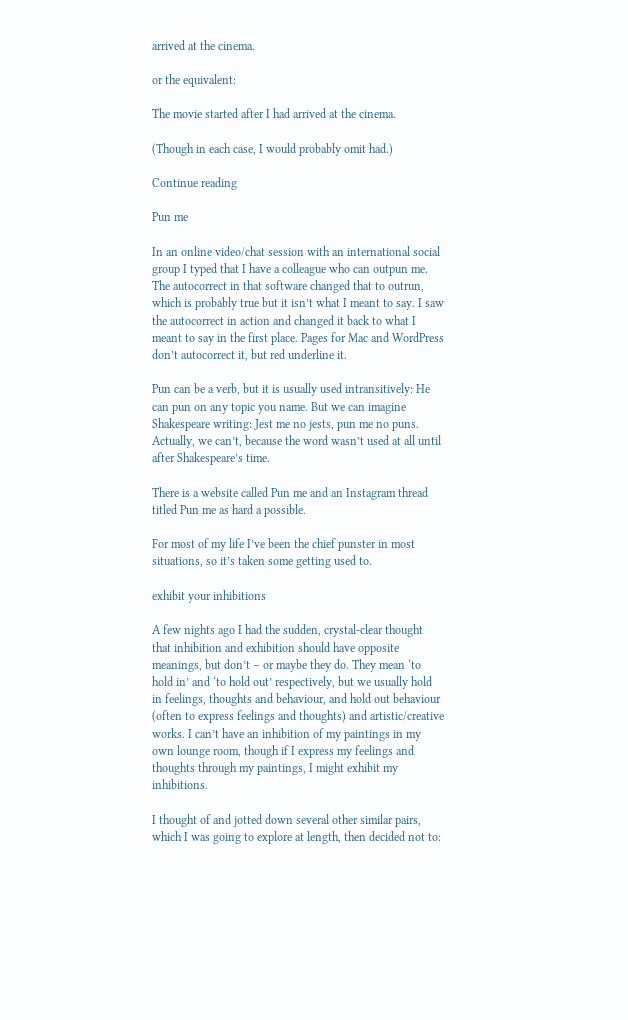arrived at the cinema.

or the equivalent:

The movie started after I had arrived at the cinema.

(Though in each case, I would probably omit had.)

Continue reading

Pun me

In an online video/chat session with an international social group I typed that I have a colleague who can outpun me. The autocorrect in that software changed that to outrun, which is probably true but it isn’t what I meant to say. I saw the autocorrect in action and changed it back to what I meant to say in the first place. Pages for Mac and WordPress don’t autocorrect it, but red underline it.

Pun can be a verb, but it is usually used intransitively: He can pun on any topic you name. But we can imagine Shakespeare writing: Jest me no jests, pun me no puns. Actually, we can’t, because the word wasn’t used at all until after Shakespeare’s time.

There is a website called Pun me and an Instagram thread titled Pun me as hard a possible.

For most of my life I’ve been the chief punster in most situations, so it’s taken some getting used to.

exhibit your inhibitions

A few nights ago I had the sudden, crystal-clear thought that inhibition and exhibition should have opposite meanings, but don’t – or maybe they do. They mean ‘to hold in’ and ‘to hold out’ respectively, but we usually hold in feelings, thoughts and behaviour, and hold out behaviour (often to express feelings and thoughts) and artistic/creative works. I can’t have an inhibition of my paintings in my own lounge room, though if I express my feelings and thoughts through my paintings, I might exhibit my inhibitions.

I thought of and jotted down several other similar pairs, which I was going to explore at length, then decided not to: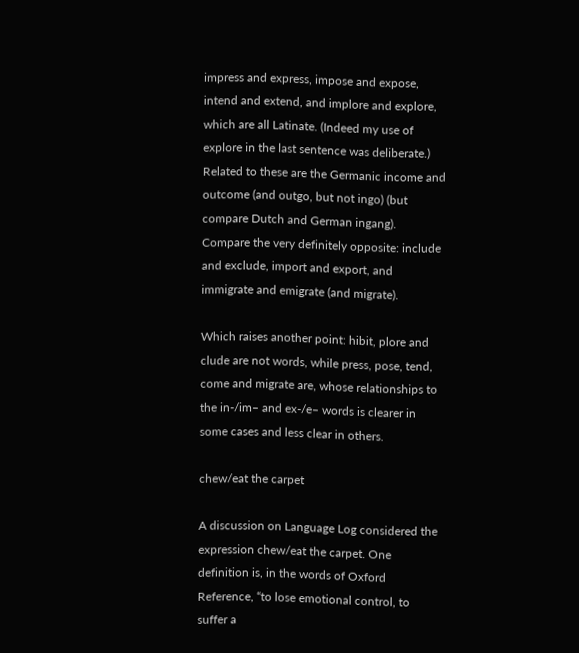impress and express, impose and expose, intend and extend, and implore and explore, which are all Latinate. (Indeed my use of explore in the last sentence was deliberate.) Related to these are the Germanic income and outcome (and outgo, but not ingo) (but compare Dutch and German ingang). Compare the very definitely opposite: include and exclude, import and export, and immigrate and emigrate (and migrate).

Which raises another point: hibit, plore and clude are not words, while press, pose, tend, come and migrate are, whose relationships to the in-/im– and ex-/e– words is clearer in some cases and less clear in others.

chew/eat the carpet

A discussion on Language Log considered the expression chew/eat the carpet. One definition is, in the words of Oxford Reference, “to lose emotional control, to suffer a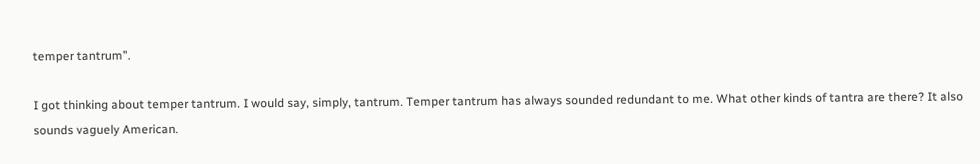temper tantrum”.

I got thinking about temper tantrum. I would say, simply, tantrum. Temper tantrum has always sounded redundant to me. What other kinds of tantra are there? It also sounds vaguely American.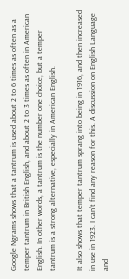Google Ngrams shows that a tantrum is used about 2 to 6 times as often as a temper tantrum in British English, and about 2 to 3 times as often in American English. In other words, a tantrum is the number one choice, but a temper tantrum is a strong alternative, especially in American English.

It also shows that temper tantrum sprang into being in 1916, and then increased in use in 1923. I can’t find any reason for this. A discussion on English Language and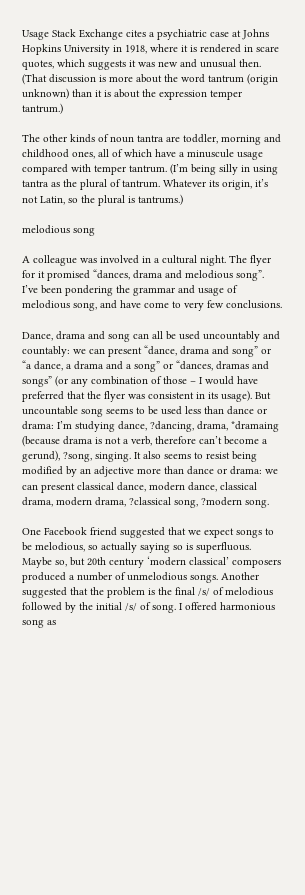Usage Stack Exchange cites a psychiatric case at Johns Hopkins University in 1918, where it is rendered in scare quotes, which suggests it was new and unusual then. (That discussion is more about the word tantrum (origin unknown) than it is about the expression temper tantrum.)

The other kinds of noun tantra are toddler, morning and childhood ones, all of which have a minuscule usage compared with temper tantrum. (I’m being silly in using tantra as the plural of tantrum. Whatever its origin, it’s not Latin, so the plural is tantrums.)

melodious song

A colleague was involved in a cultural night. The flyer for it promised “dances, drama and melodious song”. I’ve been pondering the grammar and usage of melodious song, and have come to very few conclusions.

Dance, drama and song can all be used uncountably and countably: we can present “dance, drama and song” or “a dance, a drama and a song” or “dances, dramas and songs” (or any combination of those – I would have preferred that the flyer was consistent in its usage). But uncountable song seems to be used less than dance or drama: I’m studying dance, ?dancing, drama, *dramaing (because drama is not a verb, therefore can’t become a gerund), ?song, singing. It also seems to resist being modified by an adjective more than dance or drama: we can present classical dance, modern dance, classical drama, modern drama, ?classical song, ?modern song.

One Facebook friend suggested that we expect songs to be melodious, so actually saying so is superfluous. Maybe so, but 20th century ‘modern classical’ composers produced a number of unmelodious songs. Another suggested that the problem is the final /s/ of melodious followed by the initial /s/ of song. I offered harmonious song as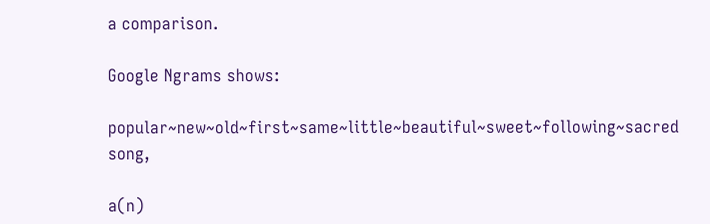a comparison.

Google Ngrams shows:

popular~new~old~first~same~little~beautiful~sweet~following~sacred song,

a(n)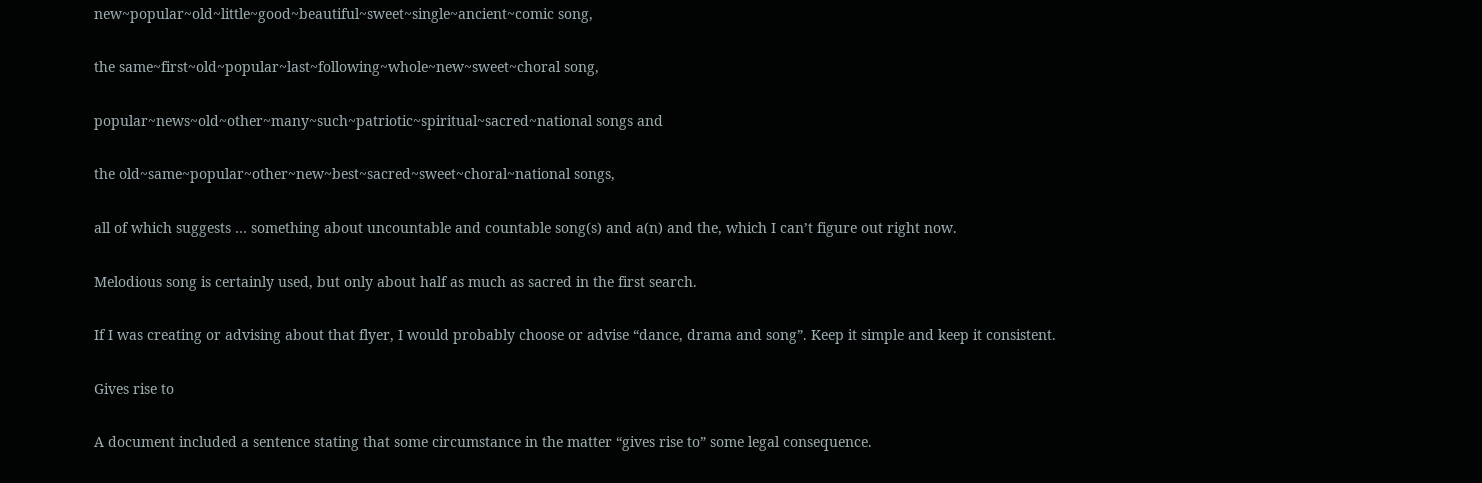new~popular~old~little~good~beautiful~sweet~single~ancient~comic song,

the same~first~old~popular~last~following~whole~new~sweet~choral song,

popular~news~old~other~many~such~patriotic~spiritual~sacred~national songs and

the old~same~popular~other~new~best~sacred~sweet~choral~national songs,

all of which suggests … something about uncountable and countable song(s) and a(n) and the, which I can’t figure out right now.

Melodious song is certainly used, but only about half as much as sacred in the first search.

If I was creating or advising about that flyer, I would probably choose or advise “dance, drama and song”. Keep it simple and keep it consistent.

Gives rise to

A document included a sentence stating that some circumstance in the matter “gives rise to” some legal consequence.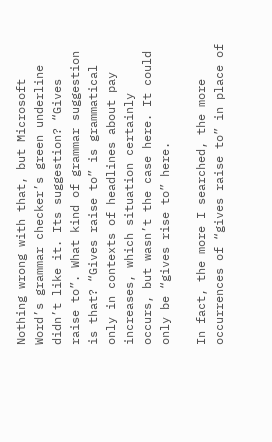Nothing wrong with that, but Microsoft Word’s grammar checker’s green underline didn’t like it. Its suggestion? “Gives raise to”. What kind of grammar suggestion is that? “Gives raise to” is grammatical only in contexts of headlines about pay increases, which situation certainly occurs, but wasn’t the case here. It could only be “gives rise to” here.

In fact, the more I searched, the more occurrences of “gives raise to” in place of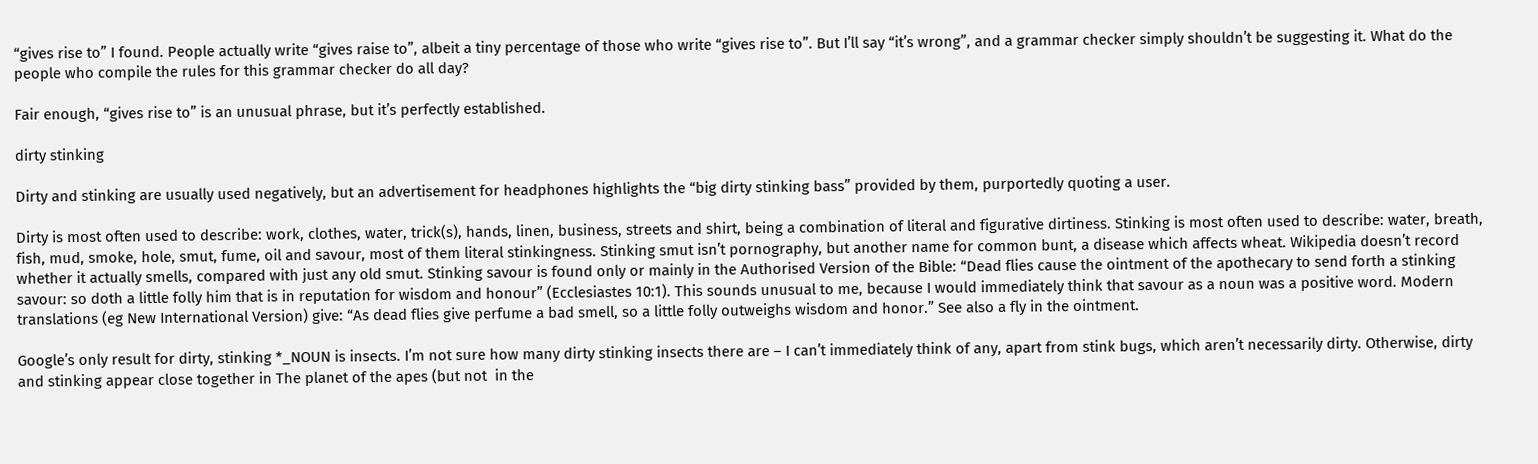“gives rise to” I found. People actually write “gives raise to”, albeit a tiny percentage of those who write “gives rise to”. But I’ll say “it’s wrong”, and a grammar checker simply shouldn’t be suggesting it. What do the people who compile the rules for this grammar checker do all day?

Fair enough, “gives rise to” is an unusual phrase, but it’s perfectly established.

dirty stinking

Dirty and stinking are usually used negatively, but an advertisement for headphones highlights the “big dirty stinking bass” provided by them, purportedly quoting a user.

Dirty is most often used to describe: work, clothes, water, trick(s), hands, linen, business, streets and shirt, being a combination of literal and figurative dirtiness. Stinking is most often used to describe: water, breath, fish, mud, smoke, hole, smut, fume, oil and savour, most of them literal stinkingness. Stinking smut isn’t pornography, but another name for common bunt, a disease which affects wheat. Wikipedia doesn’t record whether it actually smells, compared with just any old smut. Stinking savour is found only or mainly in the Authorised Version of the Bible: “Dead flies cause the ointment of the apothecary to send forth a stinking savour: so doth a little folly him that is in reputation for wisdom and honour” (Ecclesiastes 10:1). This sounds unusual to me, because I would immediately think that savour as a noun was a positive word. Modern translations (eg New International Version) give: “As dead flies give perfume a bad smell, so a little folly outweighs wisdom and honor.” See also a fly in the ointment.

Google’s only result for dirty, stinking *_NOUN is insects. I’m not sure how many dirty stinking insects there are – I can’t immediately think of any, apart from stink bugs, which aren’t necessarily dirty. Otherwise, dirty and stinking appear close together in The planet of the apes (but not  in the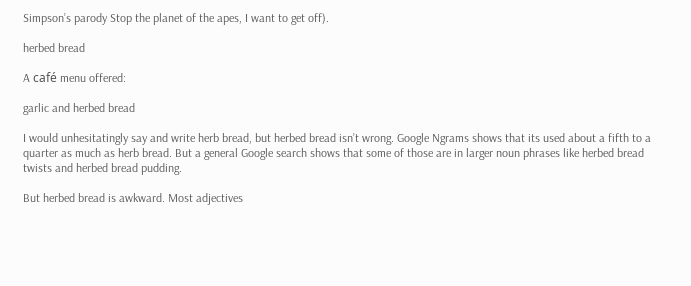Simpson’s parody Stop the planet of the apes, I want to get off).

herbed bread

A café menu offered:

garlic and herbed bread

I would unhesitatingly say and write herb bread, but herbed bread isn’t wrong. Google Ngrams shows that its used about a fifth to a quarter as much as herb bread. But a general Google search shows that some of those are in larger noun phrases like herbed bread twists and herbed bread pudding.

But herbed bread is awkward. Most adjectives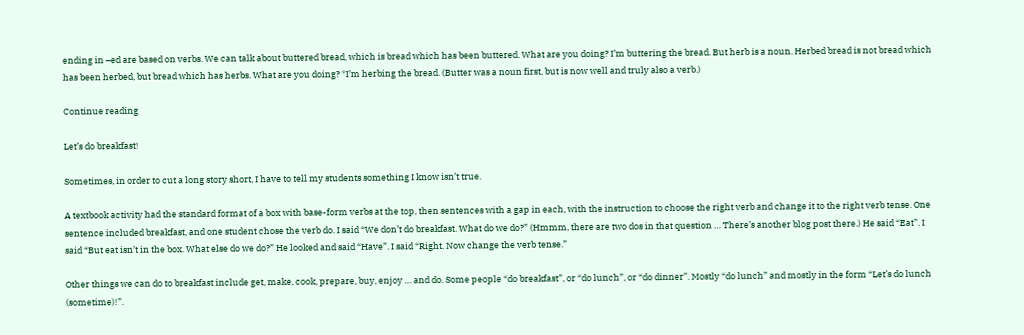ending in –ed are based on verbs. We can talk about buttered bread, which is bread which has been buttered. What are you doing? I’m buttering the bread. But herb is a noun. Herbed bread is not bread which has been herbed, but bread which has herbs. What are you doing? *I’m herbing the bread. (Butter was a noun first, but is now well and truly also a verb.)

Continue reading

Let’s do breakfast!

Sometimes, in order to cut a long story short, I have to tell my students something I know isn’t true.

A textbook activity had the standard format of a box with base-form verbs at the top, then sentences with a gap in each, with the instruction to choose the right verb and change it to the right verb tense. One sentence included breakfast, and one student chose the verb do. I said “We don’t do breakfast. What do we do?” (Hmmm, there are two dos in that question … There’s another blog post there.) He said “Eat”. I said “But eat isn’t in the box. What else do we do?” He looked and said “Have”. I said “Right. Now change the verb tense.”

Other things we can do to breakfast include get, make, cook, prepare, buy, enjoy … and do. Some people “do breakfast”, or “do lunch”, or “do dinner”. Mostly “do lunch” and mostly in the form “Let’s do lunch (sometime)!”.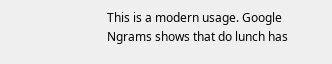This is a modern usage. Google Ngrams shows that do lunch has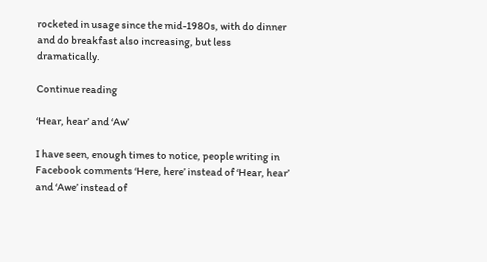rocketed in usage since the mid-1980s, with do dinner and do breakfast also increasing, but less dramatically.

Continue reading

‘Hear, hear’ and ‘Aw’

I have seen, enough times to notice, people writing in Facebook comments ‘Here, here’ instead of ‘Hear, hear’ and ‘Awe’ instead of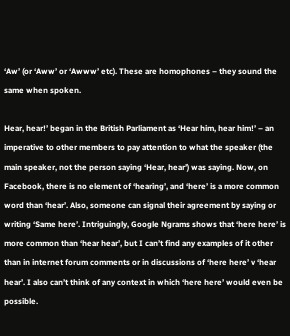‘Aw’ (or ‘Aww’ or ‘Awww’ etc). These are homophones – they sound the same when spoken.

Hear, hear!’ began in the British Parliament as ‘Hear him, hear him!’ – an imperative to other members to pay attention to what the speaker (the main speaker, not the person saying ‘Hear, hear’) was saying. Now, on Facebook, there is no element of ‘hearing’, and ‘here’ is a more common word than ‘hear’. Also, someone can signal their agreement by saying or writing ‘Same here’. Intriguingly, Google Ngrams shows that ‘here here’ is more common than ‘hear hear’, but I can’t find any examples of it other than in internet forum comments or in discussions of ‘here here’ v ‘hear hear’. I also can’t think of any context in which ‘here here’ would even be possible.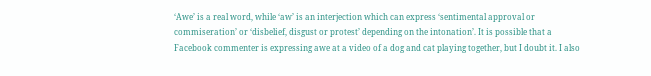‘Awe’ is a real word, while ‘aw’ is an interjection which can express ‘sentimental approval or commiseration’ or ‘disbelief, disgust or protest’ depending on the intonation’. It is possible that a Facebook commenter is expressing awe at a video of a dog and cat playing together, but I doubt it. I also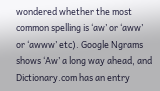wondered whether the most common spelling is ‘aw’ or ‘aww’ or ‘awww’ etc). Google Ngrams shows ‘Aw’ a long way ahead, and Dictionary.com has an entry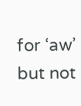for ‘aw’ but not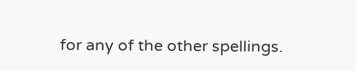for any of the other spellings.